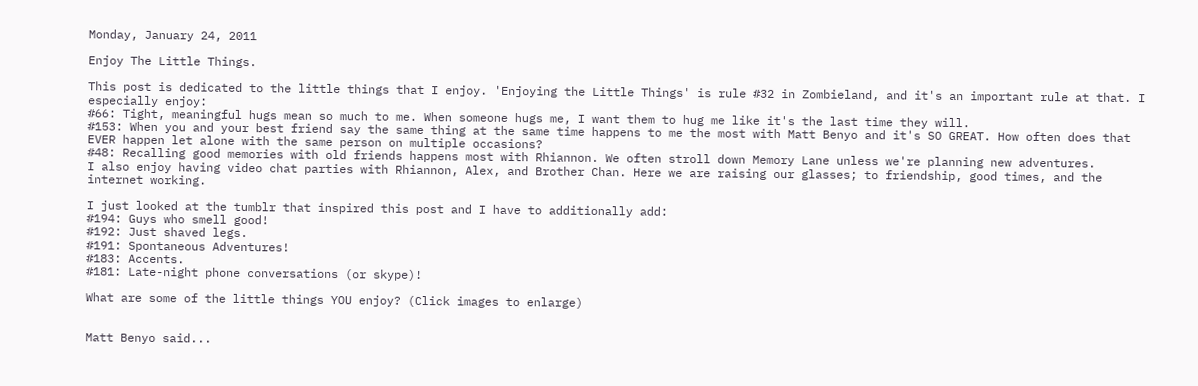Monday, January 24, 2011

Enjoy The Little Things.

This post is dedicated to the little things that I enjoy. 'Enjoying the Little Things' is rule #32 in Zombieland, and it's an important rule at that. I especially enjoy:
#66: Tight, meaningful hugs mean so much to me. When someone hugs me, I want them to hug me like it's the last time they will.
#153: When you and your best friend say the same thing at the same time happens to me the most with Matt Benyo and it's SO GREAT. How often does that EVER happen let alone with the same person on multiple occasions?
#48: Recalling good memories with old friends happens most with Rhiannon. We often stroll down Memory Lane unless we're planning new adventures.
I also enjoy having video chat parties with Rhiannon, Alex, and Brother Chan. Here we are raising our glasses; to friendship, good times, and the internet working.

I just looked at the tumblr that inspired this post and I have to additionally add:
#194: Guys who smell good!
#192: Just shaved legs.
#191: Spontaneous Adventures!
#183: Accents.
#181: Late-night phone conversations (or skype)!

What are some of the little things YOU enjoy? (Click images to enlarge)


Matt Benyo said...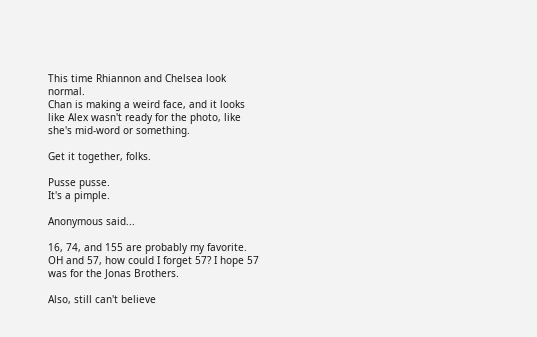This time Rhiannon and Chelsea look normal.
Chan is making a weird face, and it looks like Alex wasn't ready for the photo, like she's mid-word or something.

Get it together, folks.

Pusse pusse.
It's a pimple.

Anonymous said...

16, 74, and 155 are probably my favorite. OH and 57, how could I forget 57? I hope 57 was for the Jonas Brothers.

Also, still can't believe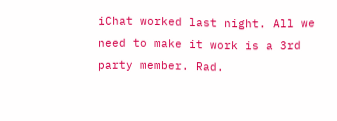iChat worked last night. All we need to make it work is a 3rd party member. Rad.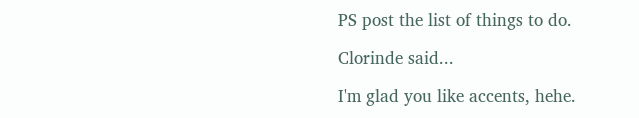PS post the list of things to do.

Clorinde said...

I'm glad you like accents, hehe.